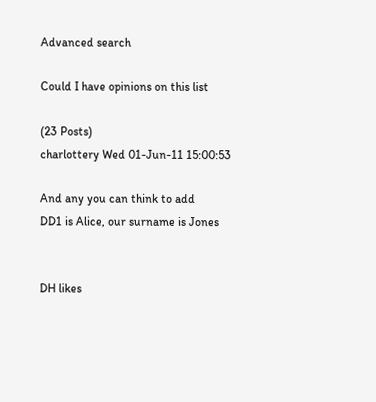Advanced search

Could I have opinions on this list

(23 Posts)
charlottery Wed 01-Jun-11 15:00:53

And any you can think to add
DD1 is Alice, our surname is Jones


DH likes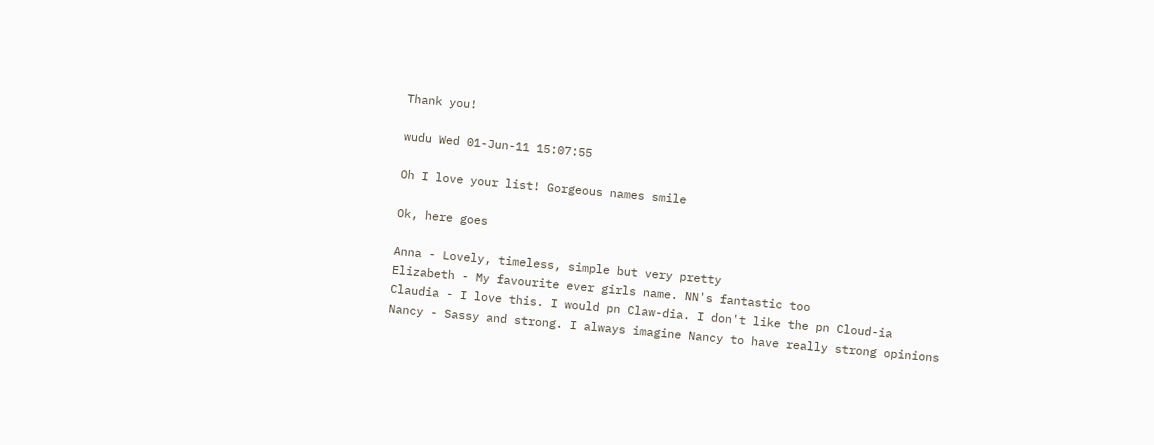Thank you!

wudu Wed 01-Jun-11 15:07:55

Oh I love your list! Gorgeous names smile

Ok, here goes

Anna - Lovely, timeless, simple but very pretty
Elizabeth - My favourite ever girls name. NN's fantastic too
Claudia - I love this. I would pn Claw-dia. I don't like the pn Cloud-ia
Nancy - Sassy and strong. I always imagine Nancy to have really strong opinions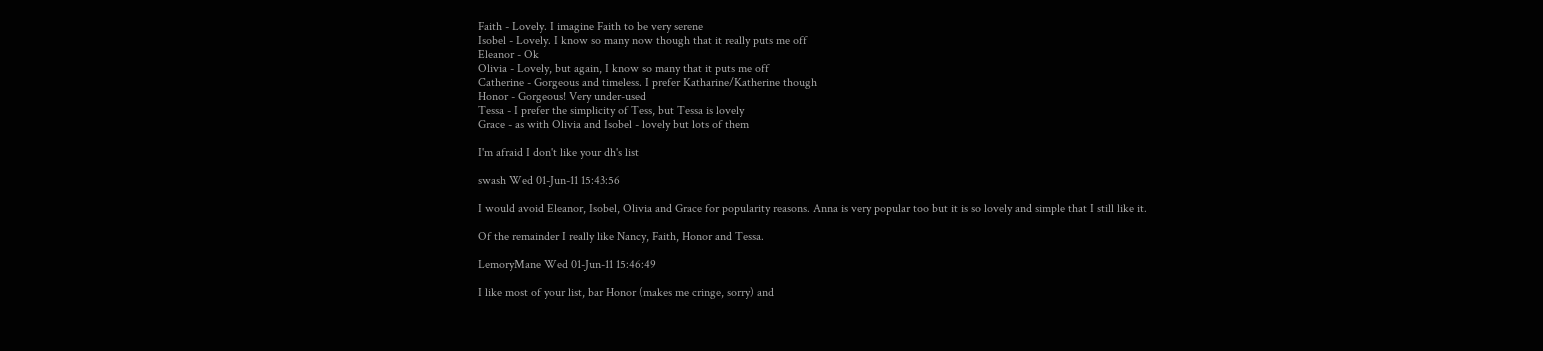Faith - Lovely. I imagine Faith to be very serene
Isobel - Lovely. I know so many now though that it really puts me off
Eleanor - Ok
Olivia - Lovely, but again, I know so many that it puts me off
Catherine - Gorgeous and timeless. I prefer Katharine/Katherine though
Honor - Gorgeous! Very under-used
Tessa - I prefer the simplicity of Tess, but Tessa is lovely
Grace - as with Olivia and Isobel - lovely but lots of them

I'm afraid I don't like your dh's list

swash Wed 01-Jun-11 15:43:56

I would avoid Eleanor, Isobel, Olivia and Grace for popularity reasons. Anna is very popular too but it is so lovely and simple that I still like it.

Of the remainder I really like Nancy, Faith, Honor and Tessa.

LemoryMane Wed 01-Jun-11 15:46:49

I like most of your list, bar Honor (makes me cringe, sorry) and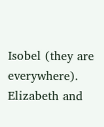Isobel (they are everywhere). Elizabeth and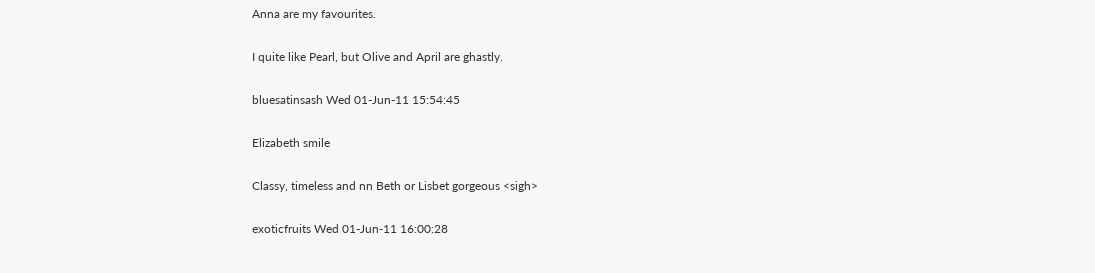Anna are my favourites.

I quite like Pearl, but Olive and April are ghastly.

bluesatinsash Wed 01-Jun-11 15:54:45

Elizabeth smile

Classy, timeless and nn Beth or Lisbet gorgeous <sigh>

exoticfruits Wed 01-Jun-11 16:00:28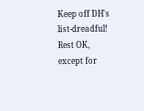Keep off DH's list-dreadful!
Rest OK, except for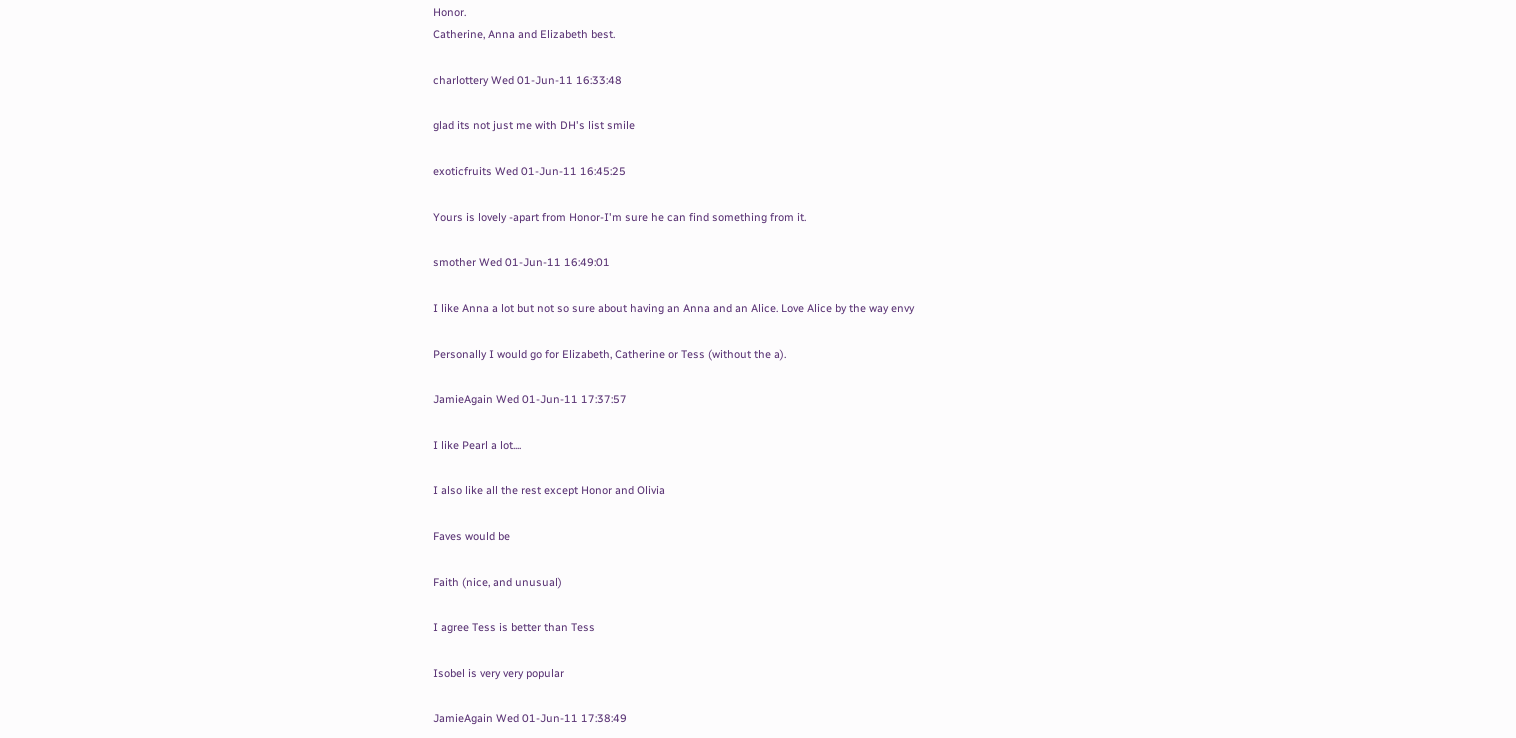Honor.
Catherine, Anna and Elizabeth best.

charlottery Wed 01-Jun-11 16:33:48

glad its not just me with DH's list smile

exoticfruits Wed 01-Jun-11 16:45:25

Yours is lovely -apart from Honor-I'm sure he can find something from it.

smother Wed 01-Jun-11 16:49:01

I like Anna a lot but not so sure about having an Anna and an Alice. Love Alice by the way envy

Personally I would go for Elizabeth, Catherine or Tess (without the a).

JamieAgain Wed 01-Jun-11 17:37:57

I like Pearl a lot....

I also like all the rest except Honor and Olivia

Faves would be

Faith (nice, and unusual)

I agree Tess is better than Tess

Isobel is very very popular

JamieAgain Wed 01-Jun-11 17:38:49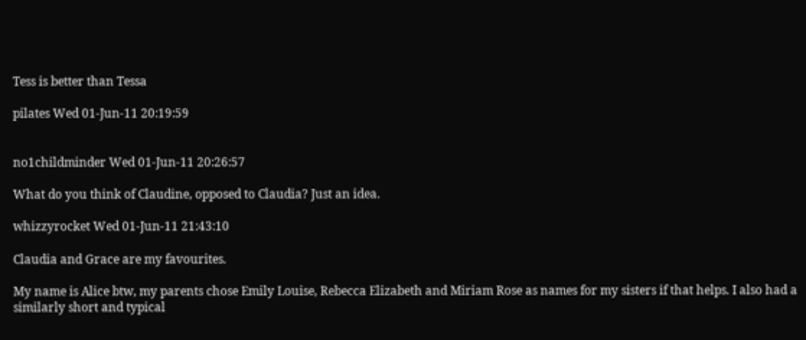Tess is better than Tessa

pilates Wed 01-Jun-11 20:19:59


no1childminder Wed 01-Jun-11 20:26:57

What do you think of Claudine, opposed to Claudia? Just an idea.

whizzyrocket Wed 01-Jun-11 21:43:10

Claudia and Grace are my favourites.

My name is Alice btw, my parents chose Emily Louise, Rebecca Elizabeth and Miriam Rose as names for my sisters if that helps. I also had a similarly short and typical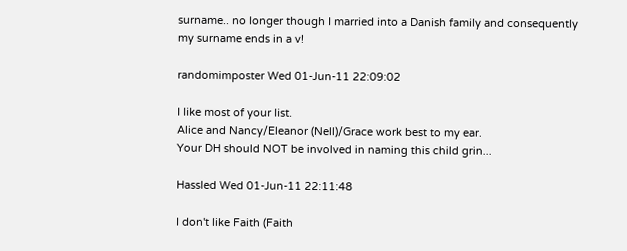surname.. no longer though I married into a Danish family and consequently my surname ends in a v!

randomimposter Wed 01-Jun-11 22:09:02

I like most of your list.
Alice and Nancy/Eleanor (Nell)/Grace work best to my ear.
Your DH should NOT be involved in naming this child grin...

Hassled Wed 01-Jun-11 22:11:48

I don't like Faith (Faith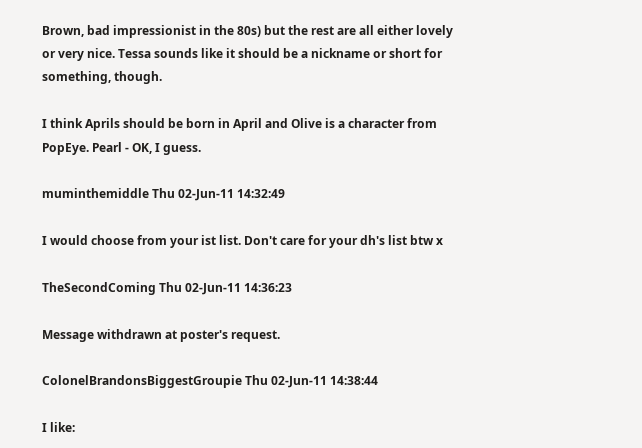Brown, bad impressionist in the 80s) but the rest are all either lovely or very nice. Tessa sounds like it should be a nickname or short for something, though.

I think Aprils should be born in April and Olive is a character from PopEye. Pearl - OK, I guess.

muminthemiddle Thu 02-Jun-11 14:32:49

I would choose from your ist list. Don't care for your dh's list btw x

TheSecondComing Thu 02-Jun-11 14:36:23

Message withdrawn at poster's request.

ColonelBrandonsBiggestGroupie Thu 02-Jun-11 14:38:44

I like: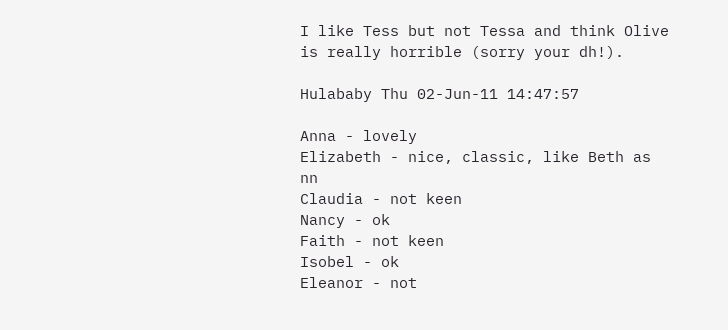I like Tess but not Tessa and think Olive is really horrible (sorry your dh!).

Hulababy Thu 02-Jun-11 14:47:57

Anna - lovely
Elizabeth - nice, classic, like Beth as nn
Claudia - not keen
Nancy - ok
Faith - not keen
Isobel - ok
Eleanor - not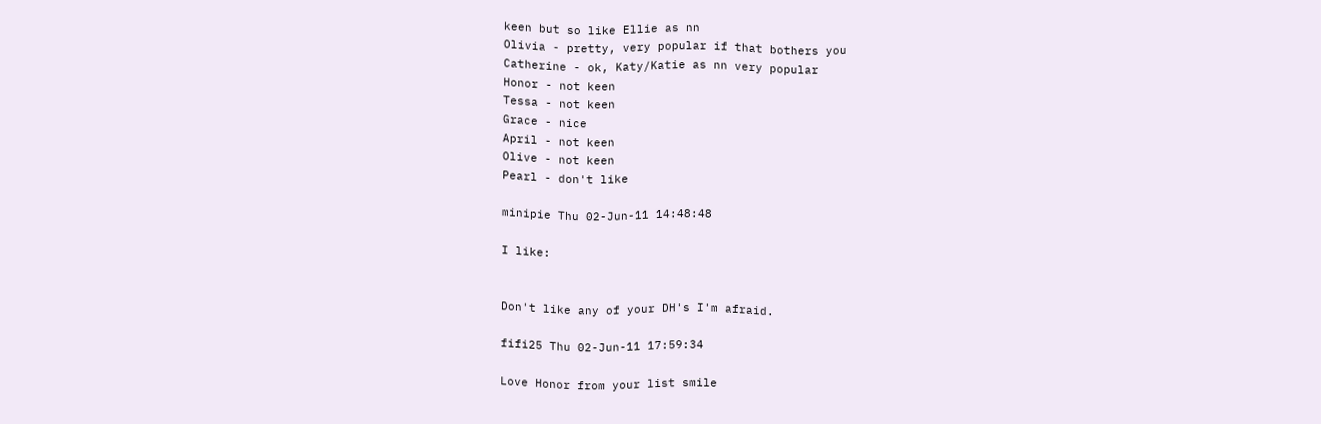keen but so like Ellie as nn
Olivia - pretty, very popular if that bothers you
Catherine - ok, Katy/Katie as nn very popular
Honor - not keen
Tessa - not keen
Grace - nice
April - not keen
Olive - not keen
Pearl - don't like

minipie Thu 02-Jun-11 14:48:48

I like:


Don't like any of your DH's I'm afraid.

fifi25 Thu 02-Jun-11 17:59:34

Love Honor from your list smile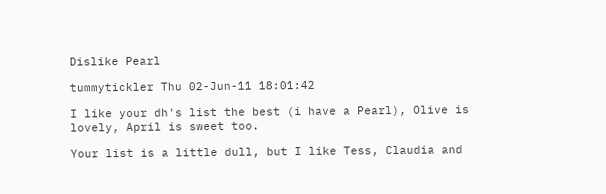Dislike Pearl

tummytickler Thu 02-Jun-11 18:01:42

I like your dh's list the best (i have a Pearl), Olive is lovely, April is sweet too.

Your list is a little dull, but I like Tess, Claudia and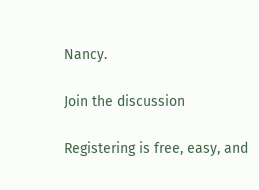Nancy.

Join the discussion

Registering is free, easy, and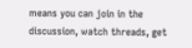means you can join in the discussion, watch threads, get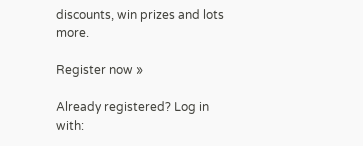discounts, win prizes and lots more.

Register now »

Already registered? Log in with: